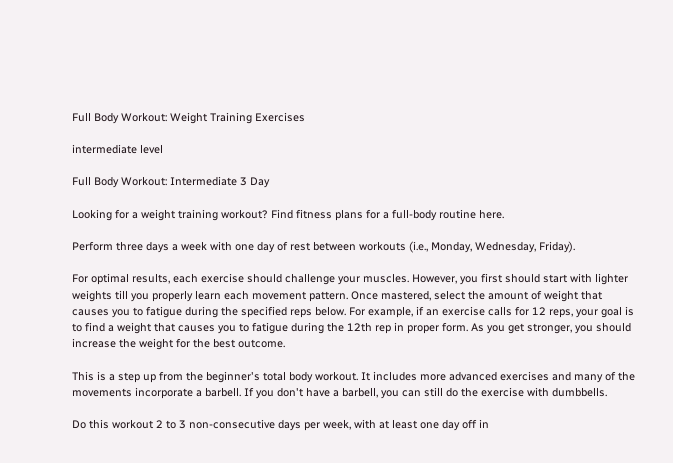Full Body Workout: Weight Training Exercises

intermediate level

Full Body Workout: Intermediate 3 Day

Looking for a weight training workout? Find fitness plans for a full-body routine here.

Perform three days a week with one day of rest between workouts (i.e., Monday, Wednesday, Friday).

For optimal results, each exercise should challenge your muscles. However, you first should start with lighter weights till you properly learn each movement pattern. Once mastered, select the amount of weight that causes you to fatigue during the specified reps below. For example, if an exercise calls for 12 reps, your goal is to find a weight that causes you to fatigue during the 12th rep in proper form. As you get stronger, you should increase the weight for the best outcome.

This is a step up from the beginner's total body workout. It includes more advanced exercises and many of the movements incorporate a barbell. If you don't have a barbell, you can still do the exercise with dumbbells.

Do this workout 2 to 3 non-consecutive days per week, with at least one day off in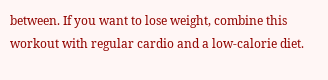between. If you want to lose weight, combine this workout with regular cardio and a low-calorie diet.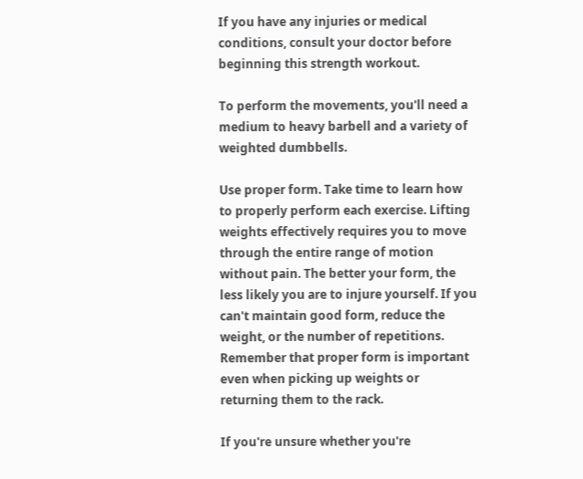If you have any injuries or medical conditions, consult your doctor before beginning this strength workout.

To perform the movements, you'll need a medium to heavy barbell and a variety of weighted dumbbells.

Use proper form. Take time to learn how to properly perform each exercise. Lifting weights effectively requires you to move through the entire range of motion without pain. The better your form, the less likely you are to injure yourself. If you can't maintain good form, reduce the weight, or the number of repetitions. Remember that proper form is important even when picking up weights or returning them to the rack.

If you're unsure whether you're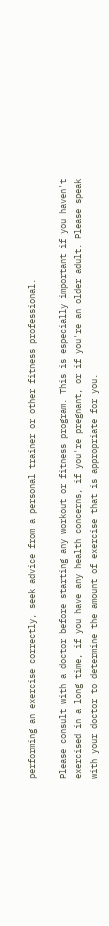performing an exercise correctly, seek advice from a personal trainer or other fitness professional.

Please consult with a doctor before starting any workout or fitness program. This is especially important if you haven't exercised in a long time, if you have any health concerns, if you're pregnant, or if you're an older adult. Please speak with your doctor to determine the amount of exercise that is appropriate for you.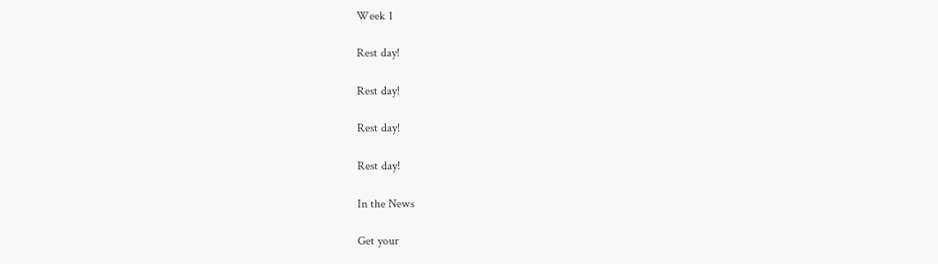Week 1

Rest day!

Rest day!

Rest day!

Rest day!

In the News

Get your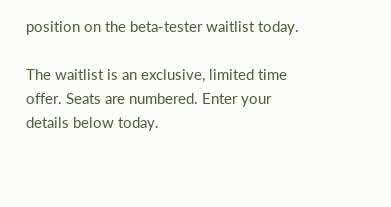position on the beta-tester waitlist today.

The waitlist is an exclusive, limited time offer. Seats are numbered. Enter your details below today.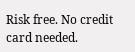Risk free. No credit card needed.